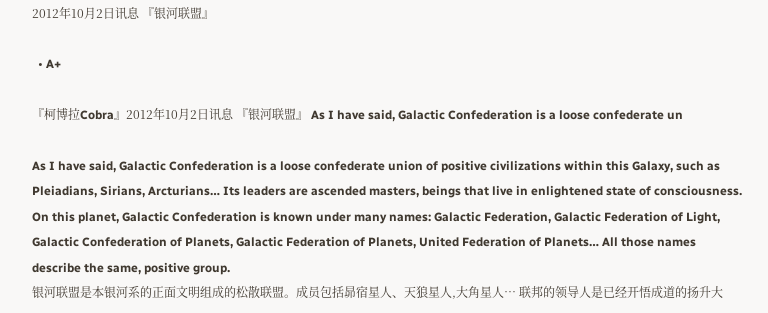2012年10月2日讯息 『银河联盟』

  • A+

『柯博拉Cobra』2012年10月2日讯息 『银河联盟』 As I have said, Galactic Confederation is a loose confederate un

As I have said, Galactic Confederation is a loose confederate union of positive civilizations within this Galaxy, such as Pleiadians, Sirians, Arcturians… Its leaders are ascended masters, beings that live in enlightened state of consciousness. On this planet, Galactic Confederation is known under many names: Galactic Federation, Galactic Federation of Light, Galactic Confederation of Planets, Galactic Federation of Planets, United Federation of Planets… All those names describe the same, positive group.
银河联盟是本银河系的正面文明组成的松散联盟。成员包括昴宿星人、天狼星人,大角星人… 联邦的领导人是已经开悟成道的扬升大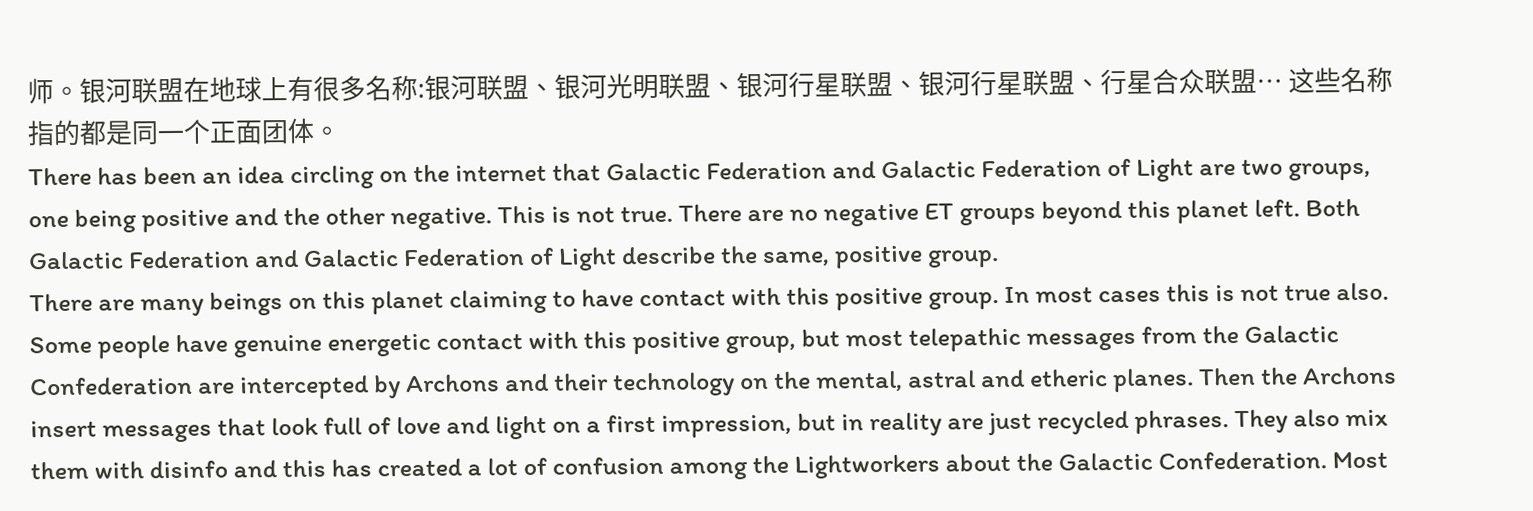师。银河联盟在地球上有很多名称:银河联盟、银河光明联盟、银河行星联盟、银河行星联盟、行星合众联盟… 这些名称指的都是同一个正面团体。
There has been an idea circling on the internet that Galactic Federation and Galactic Federation of Light are two groups, one being positive and the other negative. This is not true. There are no negative ET groups beyond this planet left. Both Galactic Federation and Galactic Federation of Light describe the same, positive group.
There are many beings on this planet claiming to have contact with this positive group. In most cases this is not true also. Some people have genuine energetic contact with this positive group, but most telepathic messages from the Galactic Confederation are intercepted by Archons and their technology on the mental, astral and etheric planes. Then the Archons insert messages that look full of love and light on a first impression, but in reality are just recycled phrases. They also mix them with disinfo and this has created a lot of confusion among the Lightworkers about the Galactic Confederation. Most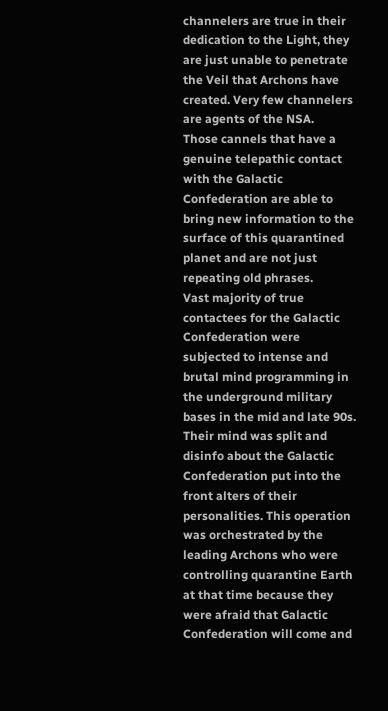channelers are true in their dedication to the Light, they are just unable to penetrate the Veil that Archons have created. Very few channelers are agents of the NSA.
Those cannels that have a genuine telepathic contact with the Galactic Confederation are able to bring new information to the surface of this quarantined planet and are not just repeating old phrases.
Vast majority of true contactees for the Galactic Confederation were subjected to intense and brutal mind programming in the underground military bases in the mid and late 90s. Their mind was split and disinfo about the Galactic Confederation put into the front alters of their personalities. This operation was orchestrated by the leading Archons who were controlling quarantine Earth at that time because they were afraid that Galactic Confederation will come and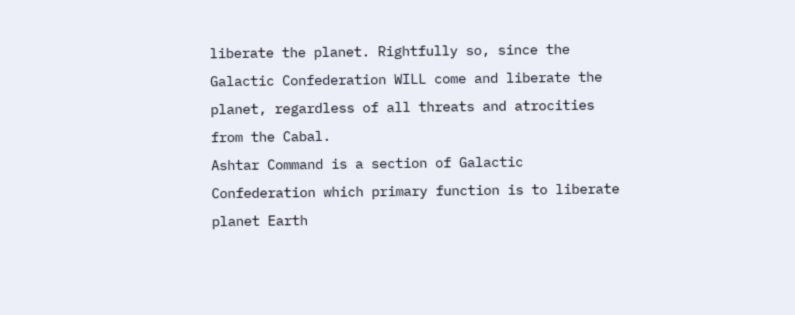liberate the planet. Rightfully so, since the Galactic Confederation WILL come and liberate the planet, regardless of all threats and atrocities from the Cabal.
Ashtar Command is a section of Galactic Confederation which primary function is to liberate planet Earth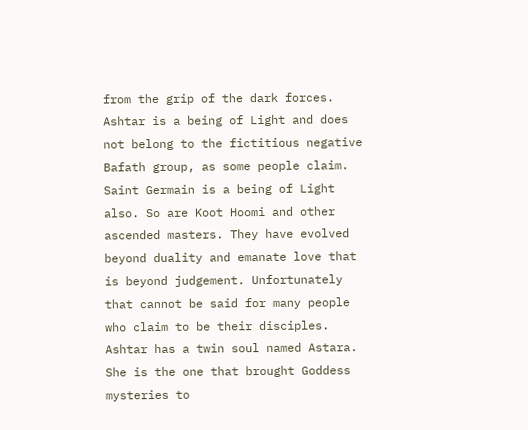from the grip of the dark forces.
Ashtar is a being of Light and does not belong to the fictitious negative Bafath group, as some people claim. Saint Germain is a being of Light also. So are Koot Hoomi and other ascended masters. They have evolved beyond duality and emanate love that is beyond judgement. Unfortunately that cannot be said for many people who claim to be their disciples.
Ashtar has a twin soul named Astara. She is the one that brought Goddess mysteries to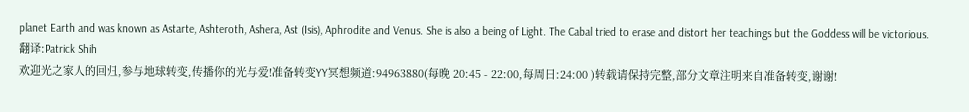planet Earth and was known as Astarte, Ashteroth, Ashera, Ast (Isis), Aphrodite and Venus. She is also a being of Light. The Cabal tried to erase and distort her teachings but the Goddess will be victorious.
翻译:Patrick Shih
欢迎光之家人的回归,参与地球转变,传播你的光与爱!准备转变YY冥想频道:94963880(每晚 20:45 - 22:00,每周日:24:00 )转载请保持完整,部分文章注明来自准备转变,谢谢!